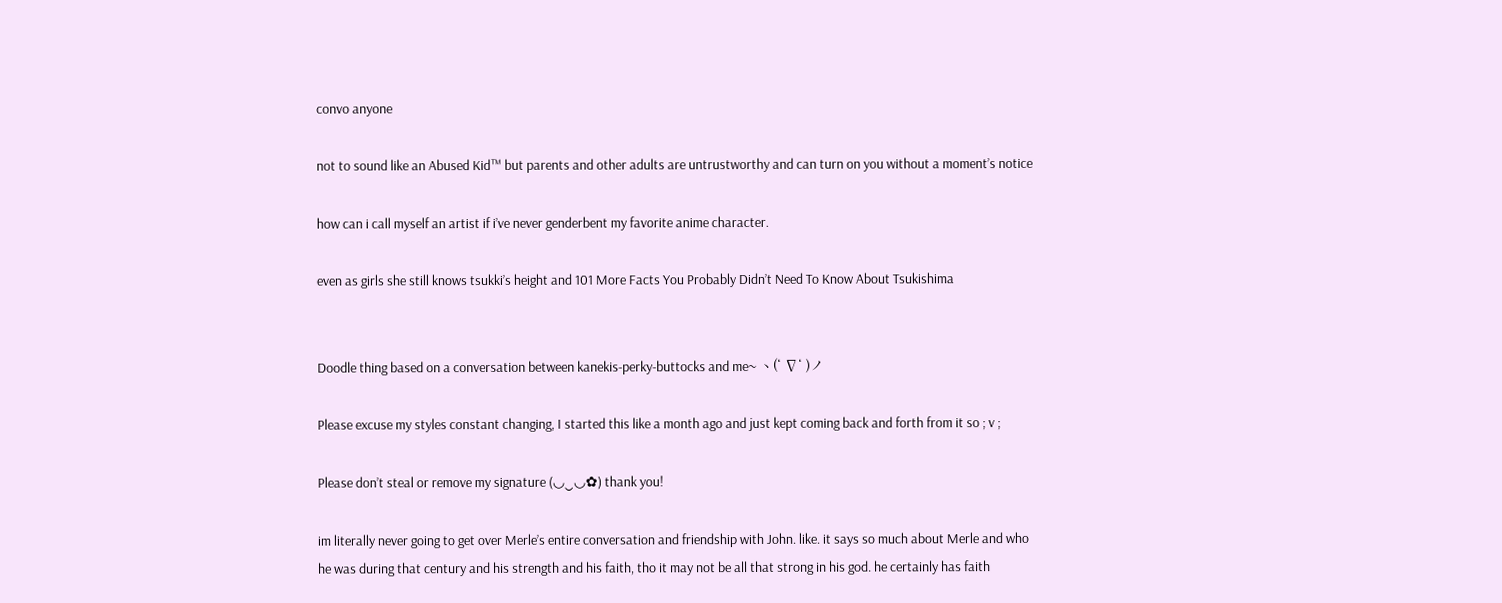convo anyone

not to sound like an Abused Kid™ but parents and other adults are untrustworthy and can turn on you without a moment’s notice

how can i call myself an artist if i’ve never genderbent my favorite anime character.

even as girls she still knows tsukki’s height and 101 More Facts You Probably Didn’t Need To Know About Tsukishima


Doodle thing based on a conversation between kanekis-perky-buttocks and me~ ヽ(‘ ∇‘ )ノ

Please excuse my styles constant changing, I started this like a month ago and just kept coming back and forth from it so ; v ;

Please don’t steal or remove my signature (◡‿◡✿) thank you!

im literally never going to get over Merle’s entire conversation and friendship with John. like. it says so much about Merle and who he was during that century and his strength and his faith, tho it may not be all that strong in his god. he certainly has faith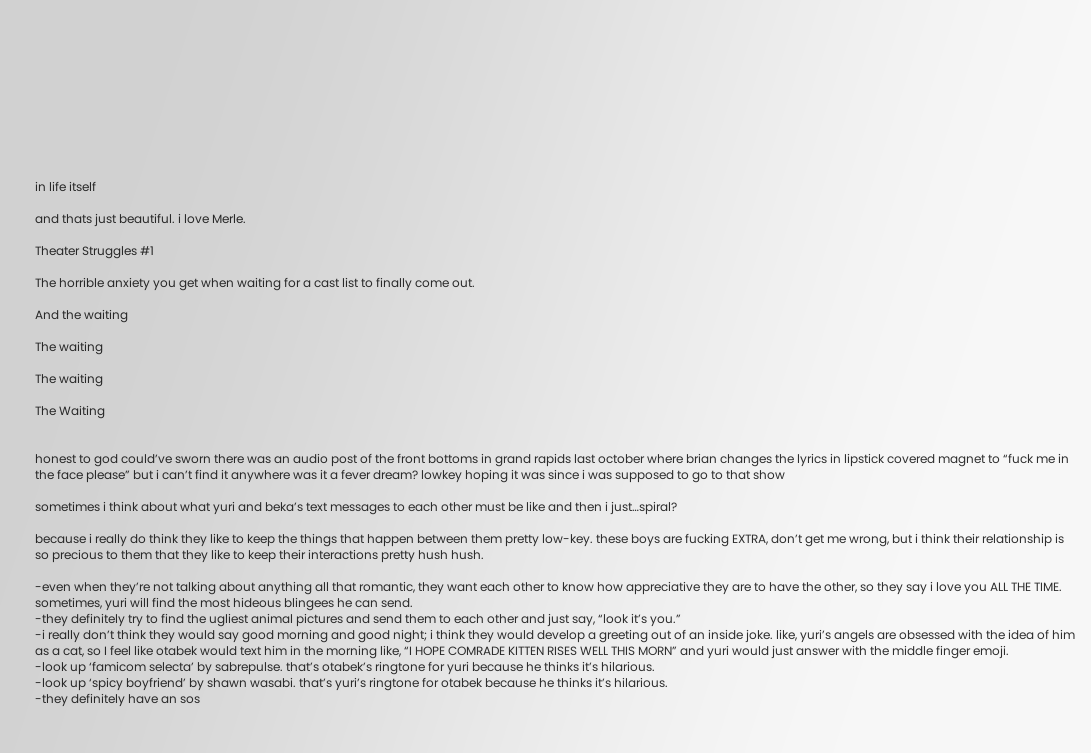in life itself

and thats just beautiful. i love Merle.

Theater Struggles #1

The horrible anxiety you get when waiting for a cast list to finally come out.

And the waiting

The waiting

The waiting

The Waiting


honest to god could’ve sworn there was an audio post of the front bottoms in grand rapids last october where brian changes the lyrics in lipstick covered magnet to “fuck me in the face please” but i can’t find it anywhere was it a fever dream? lowkey hoping it was since i was supposed to go to that show

sometimes i think about what yuri and beka’s text messages to each other must be like and then i just…spiral?

because i really do think they like to keep the things that happen between them pretty low-key. these boys are fucking EXTRA, don’t get me wrong, but i think their relationship is so precious to them that they like to keep their interactions pretty hush hush.

-even when they’re not talking about anything all that romantic, they want each other to know how appreciative they are to have the other, so they say i love you ALL THE TIME. sometimes, yuri will find the most hideous blingees he can send.
-they definitely try to find the ugliest animal pictures and send them to each other and just say, “look it’s you.”
-i really don’t think they would say good morning and good night; i think they would develop a greeting out of an inside joke. like, yuri’s angels are obsessed with the idea of him as a cat, so I feel like otabek would text him in the morning like, “I HOPE COMRADE KITTEN RISES WELL THIS MORN” and yuri would just answer with the middle finger emoji.
-look up ‘famicom selecta’ by sabrepulse. that’s otabek’s ringtone for yuri because he thinks it’s hilarious.
-look up ‘spicy boyfriend’ by shawn wasabi. that’s yuri’s ringtone for otabek because he thinks it’s hilarious.
-they definitely have an sos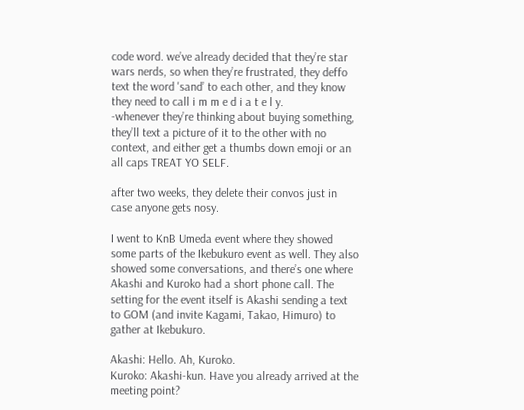code word. we’ve already decided that they’re star wars nerds, so when they’re frustrated, they deffo text the word 'sand’ to each other, and they know they need to call i m m e d i a t e l y.
-whenever they’re thinking about buying something, they’ll text a picture of it to the other with no context, and either get a thumbs down emoji or an all caps TREAT YO SELF.

after two weeks, they delete their convos just in case anyone gets nosy.

I went to KnB Umeda event where they showed some parts of the Ikebukuro event as well. They also showed some conversations, and there’s one where Akashi and Kuroko had a short phone call. The setting for the event itself is Akashi sending a text to GOM (and invite Kagami, Takao, Himuro) to gather at Ikebukuro.

Akashi: Hello. Ah, Kuroko.
Kuroko: Akashi-kun. Have you already arrived at the meeting point?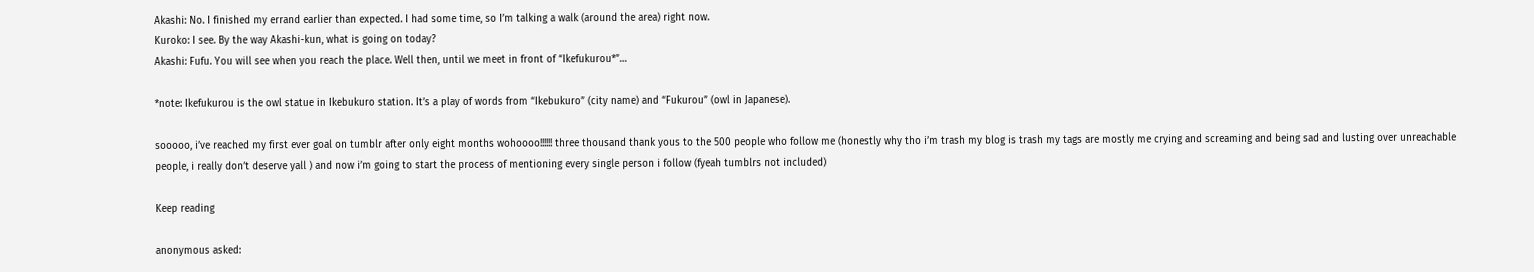Akashi: No. I finished my errand earlier than expected. I had some time, so I’m talking a walk (around the area) right now.
Kuroko: I see. By the way Akashi-kun, what is going on today?
Akashi: Fufu. You will see when you reach the place. Well then, until we meet in front of “Ikefukurou*”…

*note: Ikefukurou is the owl statue in Ikebukuro station. It’s a play of words from “Ikebukuro” (city name) and “Fukurou” (owl in Japanese).

sooooo, i’ve reached my first ever goal on tumblr after only eight months wohoooo!!!!!! three thousand thank yous to the 500 people who follow me (honestly why tho i’m trash my blog is trash my tags are mostly me crying and screaming and being sad and lusting over unreachable people, i really don’t deserve yall ) and now i’m going to start the process of mentioning every single person i follow (fyeah tumblrs not included)

Keep reading

anonymous asked: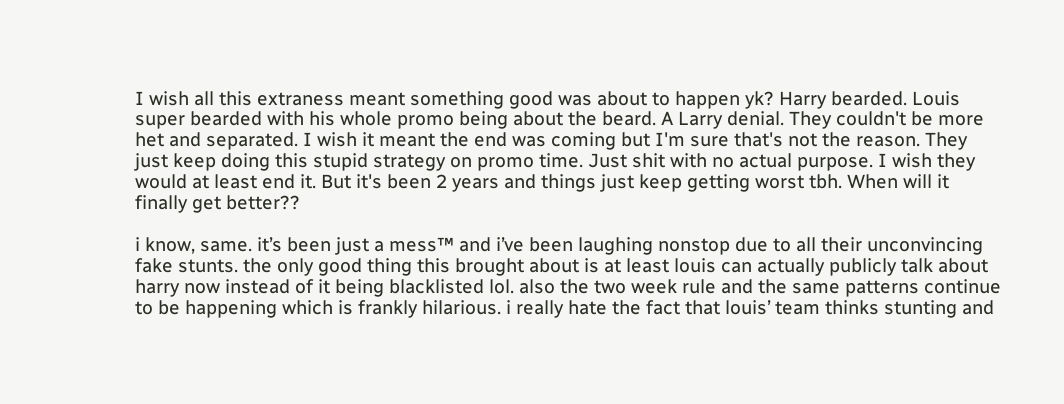I wish all this extraness meant something good was about to happen yk? Harry bearded. Louis super bearded with his whole promo being about the beard. A Larry denial. They couldn't be more het and separated. I wish it meant the end was coming but I'm sure that's not the reason. They just keep doing this stupid strategy on promo time. Just shit with no actual purpose. I wish they would at least end it. But it's been 2 years and things just keep getting worst tbh. When will it finally get better??

i know, same. it’s been just a mess™ and i’ve been laughing nonstop due to all their unconvincing fake stunts. the only good thing this brought about is at least louis can actually publicly talk about harry now instead of it being blacklisted lol. also the two week rule and the same patterns continue to be happening which is frankly hilarious. i really hate the fact that louis’ team thinks stunting and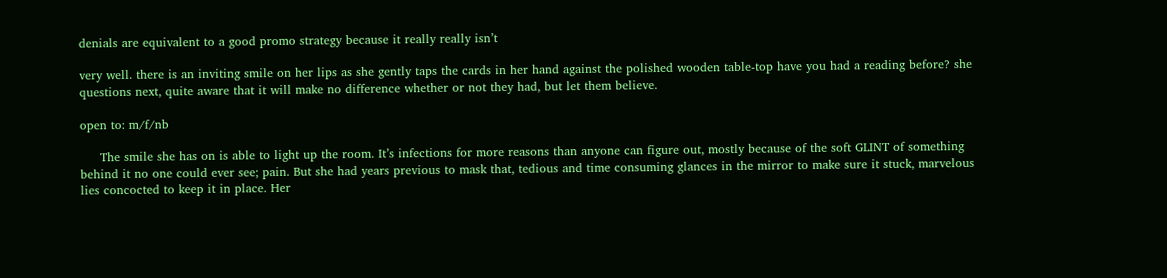denials are equivalent to a good promo strategy because it really really isn’t

very well. there is an inviting smile on her lips as she gently taps the cards in her hand against the polished wooden table-top have you had a reading before? she questions next, quite aware that it will make no difference whether or not they had, but let them believe.

open to: m/f/nb

     The smile she has on is able to light up the room. It’s infections for more reasons than anyone can figure out, mostly because of the soft GLINT of something behind it no one could ever see; pain. But she had years previous to mask that, tedious and time consuming glances in the mirror to make sure it stuck, marvelous lies concocted to keep it in place. Her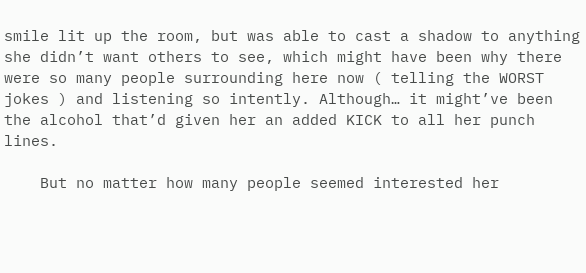smile lit up the room, but was able to cast a shadow to anything she didn’t want others to see, which might have been why there were so many people surrounding here now ( telling the WORST jokes ) and listening so intently. Although… it might’ve been the alcohol that’d given her an added KICK to all her punch lines.

    But no matter how many people seemed interested her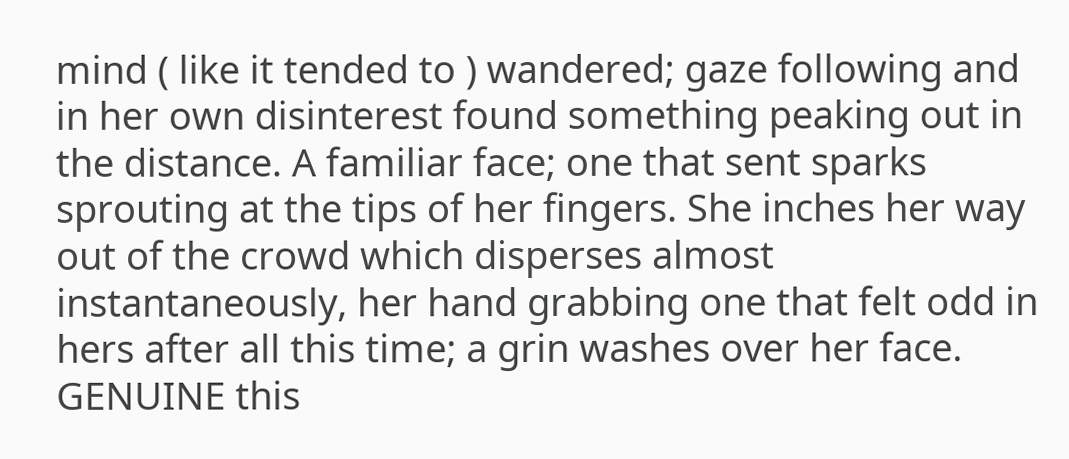mind ( like it tended to ) wandered; gaze following and in her own disinterest found something peaking out in the distance. A familiar face; one that sent sparks sprouting at the tips of her fingers. She inches her way out of the crowd which disperses almost instantaneously, her hand grabbing one that felt odd in hers after all this time; a grin washes over her face. GENUINE this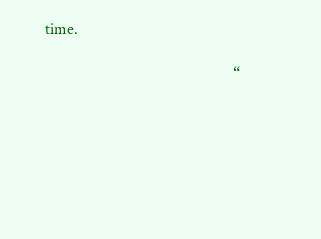time.

                                               “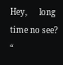Hey,      long time no see? “